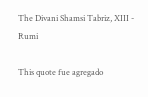The Divani Shamsi Tabriz, XIII - Rumi

This quote fue agregado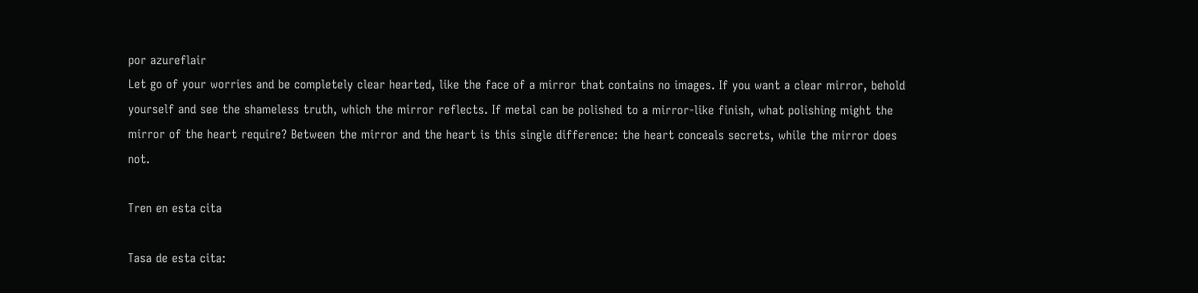por azureflair
Let go of your worries and be completely clear hearted, like the face of a mirror that contains no images. If you want a clear mirror, behold yourself and see the shameless truth, which the mirror reflects. If metal can be polished to a mirror-like finish, what polishing might the mirror of the heart require? Between the mirror and the heart is this single difference: the heart conceals secrets, while the mirror does not.

Tren en esta cita

Tasa de esta cita: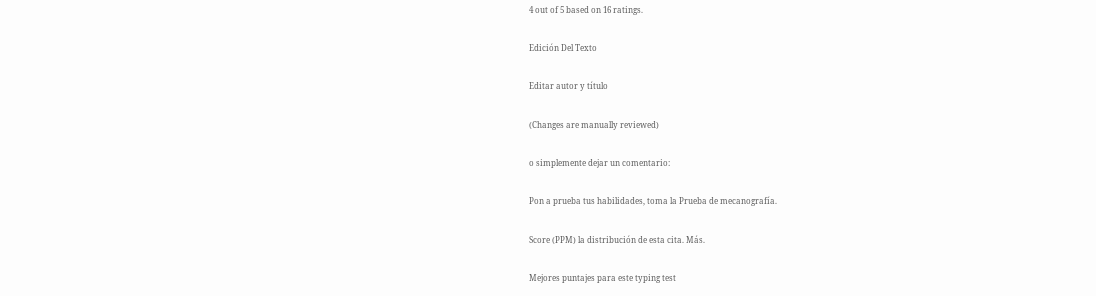4 out of 5 based on 16 ratings.

Edición Del Texto

Editar autor y título

(Changes are manually reviewed)

o simplemente dejar un comentario:

Pon a prueba tus habilidades, toma la Prueba de mecanografía.

Score (PPM) la distribución de esta cita. Más.

Mejores puntajes para este typing test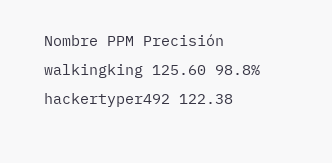Nombre PPM Precisión
walkingking 125.60 98.8%
hackertyper492 122.38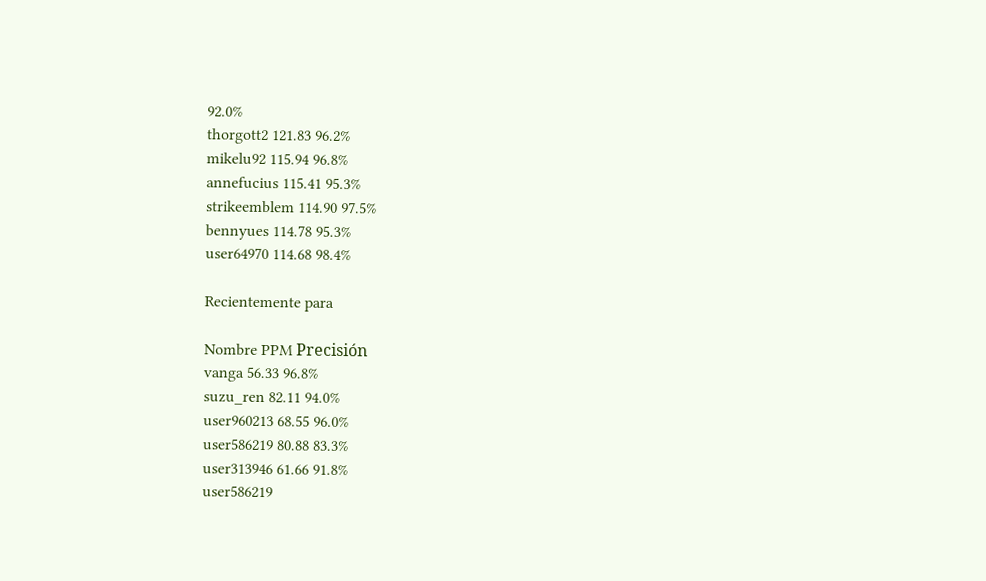92.0%
thorgott2 121.83 96.2%
mikelu92 115.94 96.8%
annefucius 115.41 95.3%
strikeemblem 114.90 97.5%
bennyues 114.78 95.3%
user64970 114.68 98.4%

Recientemente para

Nombre PPM Precisión
vanga 56.33 96.8%
suzu_ren 82.11 94.0%
user960213 68.55 96.0%
user586219 80.88 83.3%
user313946 61.66 91.8%
user586219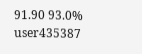91.90 93.0%
user435387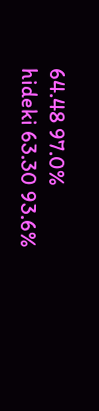64.48 97.0%
hideki 63.30 93.6%